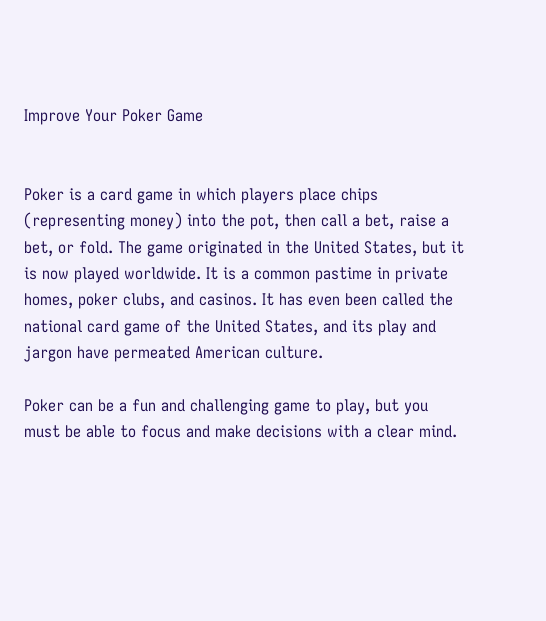Improve Your Poker Game


Poker is a card game in which players place chips (representing money) into the pot, then call a bet, raise a bet, or fold. The game originated in the United States, but it is now played worldwide. It is a common pastime in private homes, poker clubs, and casinos. It has even been called the national card game of the United States, and its play and jargon have permeated American culture.

Poker can be a fun and challenging game to play, but you must be able to focus and make decisions with a clear mind.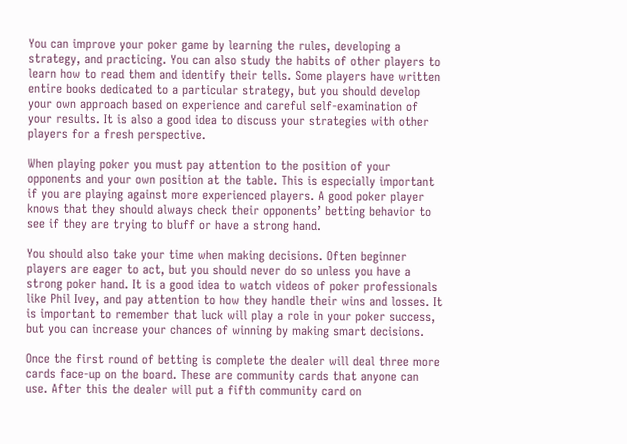You can improve your poker game by learning the rules, developing a strategy, and practicing. You can also study the habits of other players to learn how to read them and identify their tells. Some players have written entire books dedicated to a particular strategy, but you should develop your own approach based on experience and careful self-examination of your results. It is also a good idea to discuss your strategies with other players for a fresh perspective.

When playing poker you must pay attention to the position of your opponents and your own position at the table. This is especially important if you are playing against more experienced players. A good poker player knows that they should always check their opponents’ betting behavior to see if they are trying to bluff or have a strong hand.

You should also take your time when making decisions. Often beginner players are eager to act, but you should never do so unless you have a strong poker hand. It is a good idea to watch videos of poker professionals like Phil Ivey, and pay attention to how they handle their wins and losses. It is important to remember that luck will play a role in your poker success, but you can increase your chances of winning by making smart decisions.

Once the first round of betting is complete the dealer will deal three more cards face-up on the board. These are community cards that anyone can use. After this the dealer will put a fifth community card on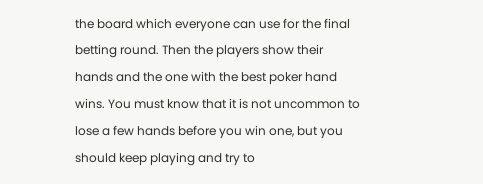the board which everyone can use for the final betting round. Then the players show their hands and the one with the best poker hand wins. You must know that it is not uncommon to lose a few hands before you win one, but you should keep playing and try to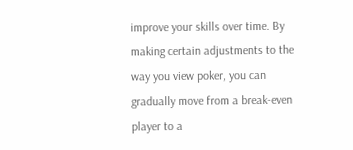improve your skills over time. By making certain adjustments to the way you view poker, you can gradually move from a break-even player to a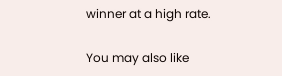winner at a high rate.

You may also like